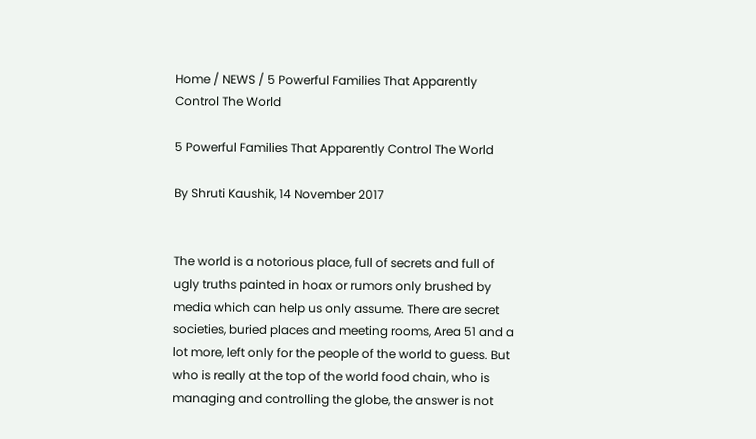Home / NEWS / 5 Powerful Families That Apparently Control The World

5 Powerful Families That Apparently Control The World

By Shruti Kaushik, 14 November 2017


The world is a notorious place, full of secrets and full of ugly truths painted in hoax or rumors only brushed by media which can help us only assume. There are secret societies, buried places and meeting rooms, Area 51 and a lot more, left only for the people of the world to guess. But who is really at the top of the world food chain, who is managing and controlling the globe, the answer is not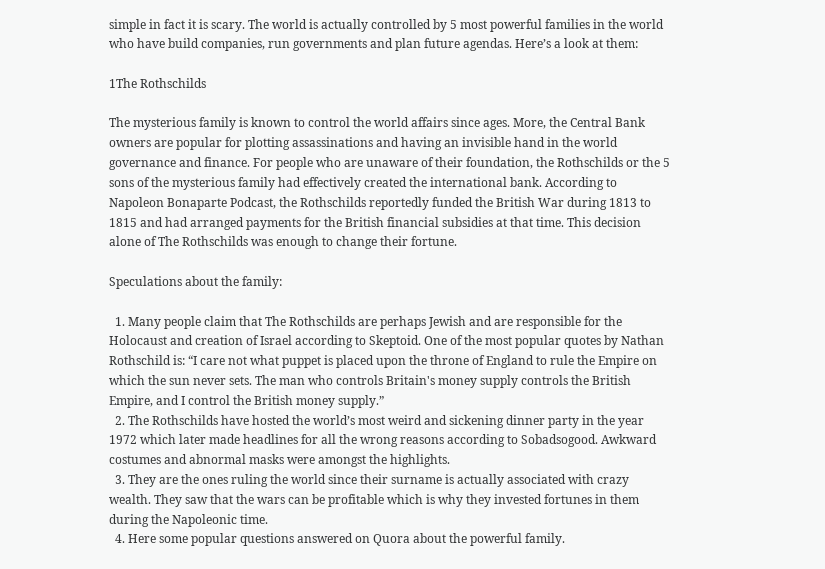simple in fact it is scary. The world is actually controlled by 5 most powerful families in the world who have build companies, run governments and plan future agendas. Here’s a look at them:

1The Rothschilds

The mysterious family is known to control the world affairs since ages. More, the Central Bank owners are popular for plotting assassinations and having an invisible hand in the world governance and finance. For people who are unaware of their foundation, the Rothschilds or the 5 sons of the mysterious family had effectively created the international bank. According to Napoleon Bonaparte Podcast, the Rothschilds reportedly funded the British War during 1813 to 1815 and had arranged payments for the British financial subsidies at that time. This decision alone of The Rothschilds was enough to change their fortune.

Speculations about the family:

  1. Many people claim that The Rothschilds are perhaps Jewish and are responsible for the Holocaust and creation of Israel according to Skeptoid. One of the most popular quotes by Nathan Rothschild is: “I care not what puppet is placed upon the throne of England to rule the Empire on which the sun never sets. The man who controls Britain's money supply controls the British Empire, and I control the British money supply.”
  2. The Rothschilds have hosted the world’s most weird and sickening dinner party in the year 1972 which later made headlines for all the wrong reasons according to Sobadsogood. Awkward costumes and abnormal masks were amongst the highlights.
  3. They are the ones ruling the world since their surname is actually associated with crazy wealth. They saw that the wars can be profitable which is why they invested fortunes in them during the Napoleonic time.
  4. Here some popular questions answered on Quora about the powerful family.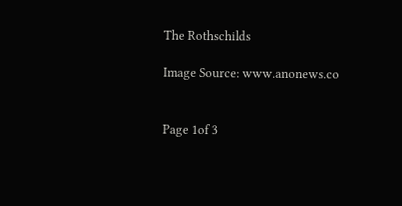The Rothschilds

Image Source: www.anonews.co


Page 1of 3